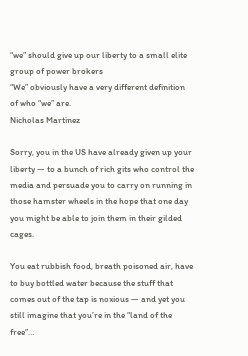“we” should give up our liberty to a small elite group of power brokers
“We” obviously have a very different definition of who “we” are.
Nicholas Martinez

Sorry, you in the US have already given up your liberty — to a bunch of rich gits who control the media and persuade you to carry on running in those hamster wheels in the hope that one day you might be able to join them in their gilded cages.

You eat rubbish food, breath poisoned air, have to buy bottled water because the stuff that comes out of the tap is noxious — and yet you still imagine that you’re in the “land of the free”…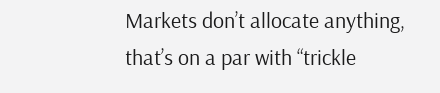Markets don’t allocate anything, that’s on a par with “trickle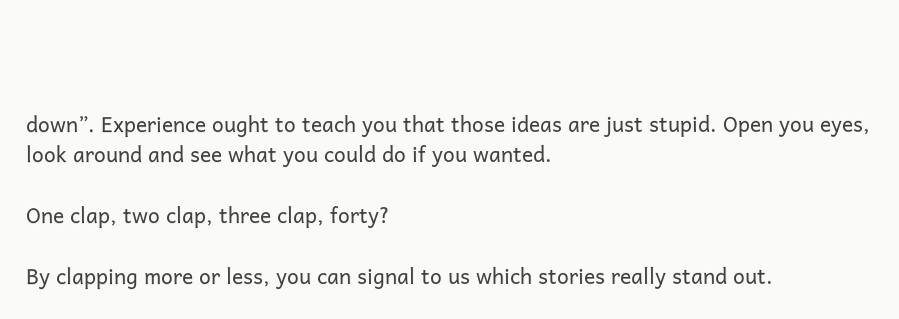down”. Experience ought to teach you that those ideas are just stupid. Open you eyes, look around and see what you could do if you wanted.

One clap, two clap, three clap, forty?

By clapping more or less, you can signal to us which stories really stand out.